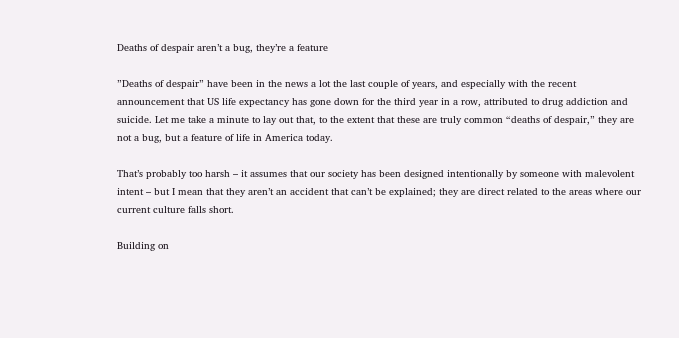Deaths of despair aren’t a bug, they’re a feature

”Deaths of despair” have been in the news a lot the last couple of years, and especially with the recent announcement that US life expectancy has gone down for the third year in a row, attributed to drug addiction and suicide. Let me take a minute to lay out that, to the extent that these are truly common “deaths of despair,” they are not a bug, but a feature of life in America today.

That’s probably too harsh – it assumes that our society has been designed intentionally by someone with malevolent intent – but I mean that they aren’t an accident that can’t be explained; they are direct related to the areas where our current culture falls short.

Building on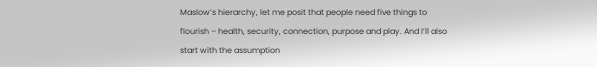Maslow’s hierarchy, let me posit that people need five things to flourish – health, security, connection, purpose and play. And I’ll also start with the assumption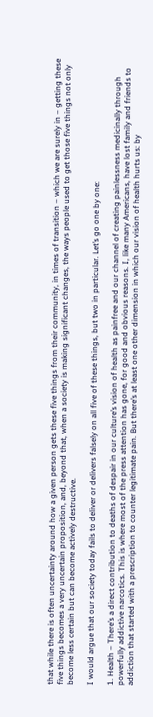that while there is often uncertainty around how a given person gets these five things from their community, in times of transition – which we are surely in – getting these five things becomes a very uncertain proposition, and, beyond that, when a society is making significant changes, the ways people used to get those five things not only become less certain but can become actively destructive.

I would argue that our society today fails to deliver or delivers falsely on all five of these things, but two in particular. Let’s go one by one:

1. Health – There’s a direct contribution to deaths of despair in our culture’s vision of health as painfree and our channel of creating painlessness medicinally through powerfully addictive narcotics. This is where most of the press attention has gone, for good and obvious reasons. I, like many Americans, have lost family and friends to addiction that started with a prescription to counter legitimate pain. But there’s at least one other dimension in which our vision of health hurts us: by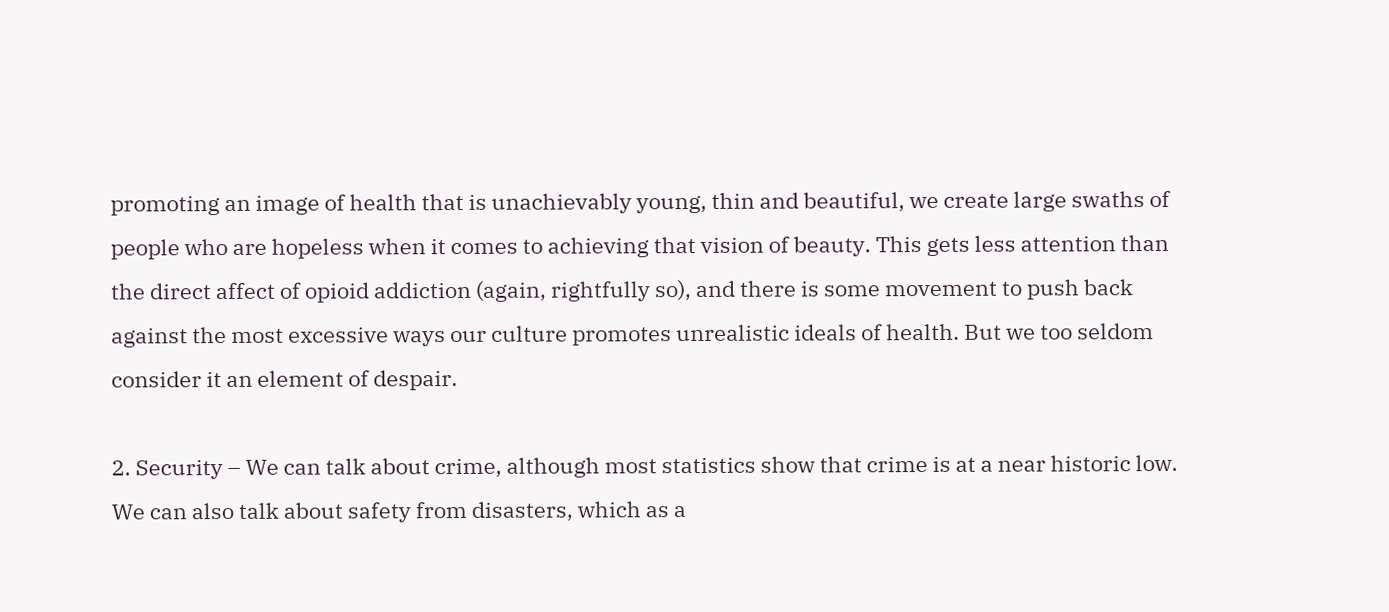promoting an image of health that is unachievably young, thin and beautiful, we create large swaths of people who are hopeless when it comes to achieving that vision of beauty. This gets less attention than the direct affect of opioid addiction (again, rightfully so), and there is some movement to push back against the most excessive ways our culture promotes unrealistic ideals of health. But we too seldom consider it an element of despair.

2. Security – We can talk about crime, although most statistics show that crime is at a near historic low. We can also talk about safety from disasters, which as a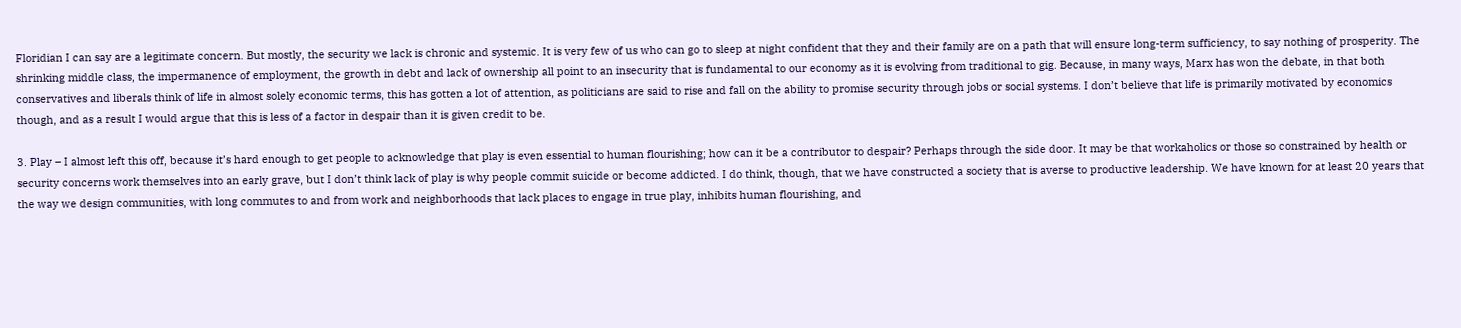Floridian I can say are a legitimate concern. But mostly, the security we lack is chronic and systemic. It is very few of us who can go to sleep at night confident that they and their family are on a path that will ensure long-term sufficiency, to say nothing of prosperity. The shrinking middle class, the impermanence of employment, the growth in debt and lack of ownership all point to an insecurity that is fundamental to our economy as it is evolving from traditional to gig. Because, in many ways, Marx has won the debate, in that both conservatives and liberals think of life in almost solely economic terms, this has gotten a lot of attention, as politicians are said to rise and fall on the ability to promise security through jobs or social systems. I don’t believe that life is primarily motivated by economics though, and as a result I would argue that this is less of a factor in despair than it is given credit to be.

3. Play – I almost left this off, because it’s hard enough to get people to acknowledge that play is even essential to human flourishing; how can it be a contributor to despair? Perhaps through the side door. It may be that workaholics or those so constrained by health or security concerns work themselves into an early grave, but I don’t think lack of play is why people commit suicide or become addicted. I do think, though, that we have constructed a society that is averse to productive leadership. We have known for at least 20 years that the way we design communities, with long commutes to and from work and neighborhoods that lack places to engage in true play, inhibits human flourishing, and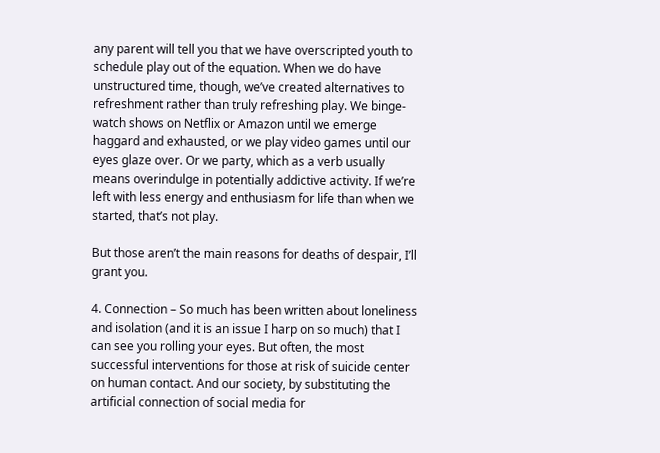any parent will tell you that we have overscripted youth to schedule play out of the equation. When we do have unstructured time, though, we’ve created alternatives to refreshment rather than truly refreshing play. We binge-watch shows on Netflix or Amazon until we emerge haggard and exhausted, or we play video games until our eyes glaze over. Or we party, which as a verb usually means overindulge in potentially addictive activity. If we’re left with less energy and enthusiasm for life than when we started, that’s not play.

But those aren’t the main reasons for deaths of despair, I’ll grant you.

4. Connection – So much has been written about loneliness and isolation (and it is an issue I harp on so much) that I can see you rolling your eyes. But often, the most successful interventions for those at risk of suicide center on human contact. And our society, by substituting the artificial connection of social media for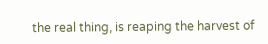the real thing, is reaping the harvest of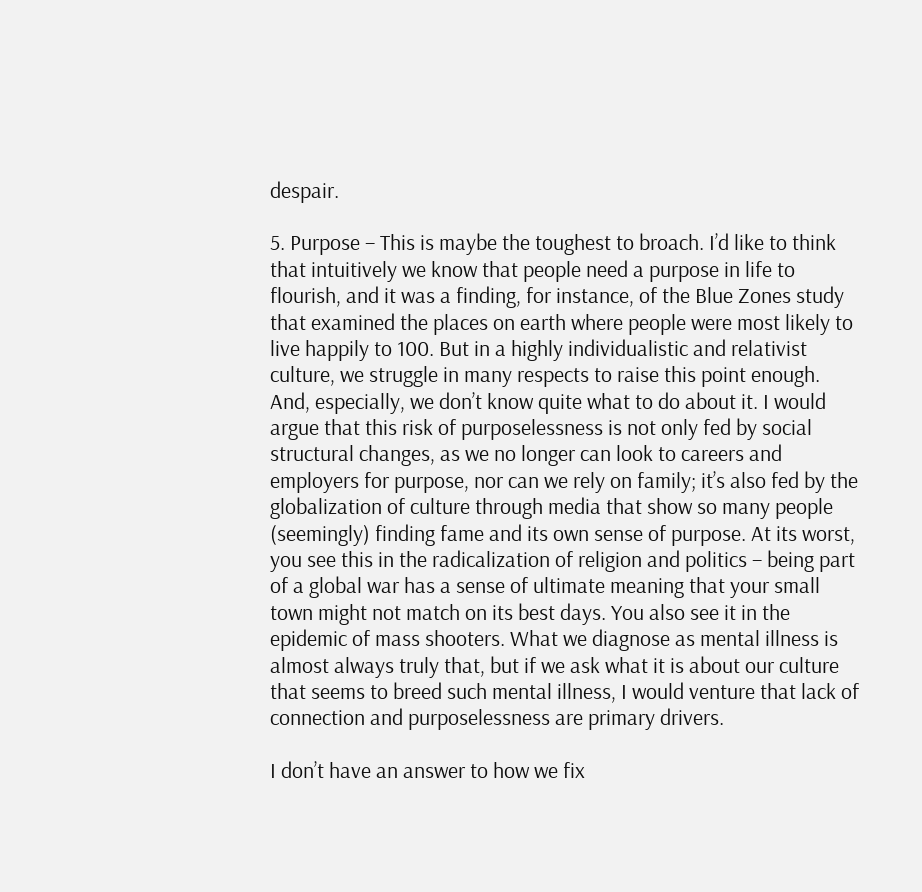despair.

5. Purpose – This is maybe the toughest to broach. I’d like to think that intuitively we know that people need a purpose in life to flourish, and it was a finding, for instance, of the Blue Zones study that examined the places on earth where people were most likely to live happily to 100. But in a highly individualistic and relativist culture, we struggle in many respects to raise this point enough. And, especially, we don’t know quite what to do about it. I would argue that this risk of purposelessness is not only fed by social structural changes, as we no longer can look to careers and employers for purpose, nor can we rely on family; it’s also fed by the globalization of culture through media that show so many people (seemingly) finding fame and its own sense of purpose. At its worst, you see this in the radicalization of religion and politics – being part of a global war has a sense of ultimate meaning that your small town might not match on its best days. You also see it in the epidemic of mass shooters. What we diagnose as mental illness is almost always truly that, but if we ask what it is about our culture that seems to breed such mental illness, I would venture that lack of connection and purposelessness are primary drivers.

I don’t have an answer to how we fix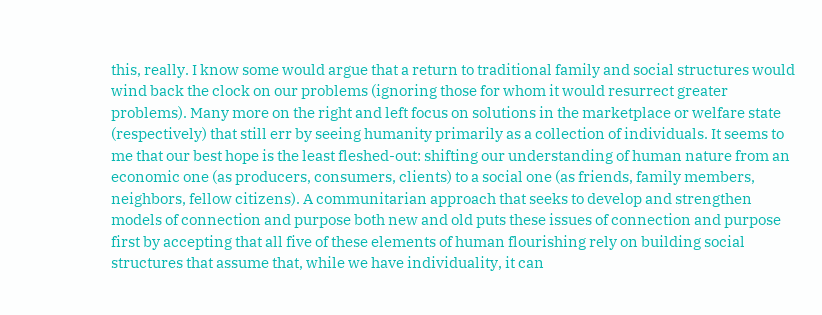this, really. I know some would argue that a return to traditional family and social structures would wind back the clock on our problems (ignoring those for whom it would resurrect greater problems). Many more on the right and left focus on solutions in the marketplace or welfare state (respectively) that still err by seeing humanity primarily as a collection of individuals. It seems to me that our best hope is the least fleshed-out: shifting our understanding of human nature from an economic one (as producers, consumers, clients) to a social one (as friends, family members, neighbors, fellow citizens). A communitarian approach that seeks to develop and strengthen models of connection and purpose both new and old puts these issues of connection and purpose first by accepting that all five of these elements of human flourishing rely on building social structures that assume that, while we have individuality, it can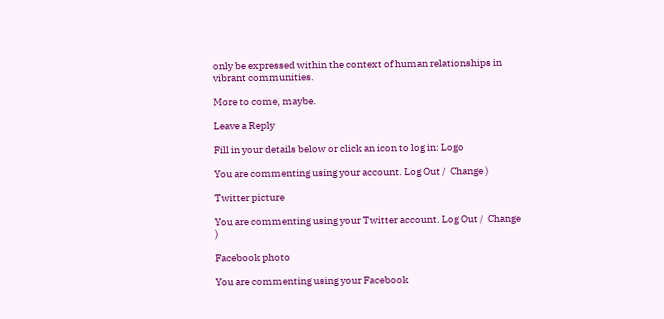only be expressed within the context of human relationships in vibrant communities.

More to come, maybe.

Leave a Reply

Fill in your details below or click an icon to log in: Logo

You are commenting using your account. Log Out /  Change )

Twitter picture

You are commenting using your Twitter account. Log Out /  Change )

Facebook photo

You are commenting using your Facebook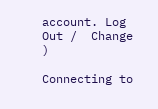account. Log Out /  Change )

Connecting to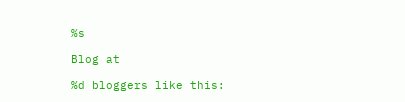%s

Blog at

%d bloggers like this: